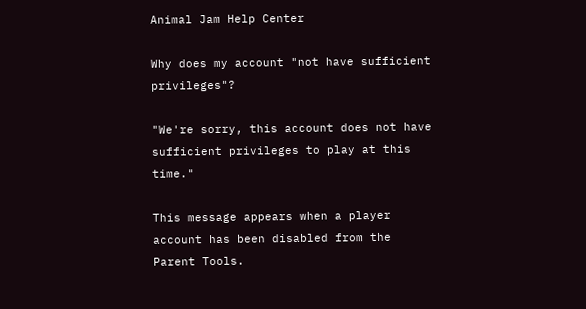Animal Jam Help Center

Why does my account "not have sufficient privileges"?

"We're sorry, this account does not have sufficient privileges to play at this time."

This message appears when a player account has been disabled from the Parent Tools.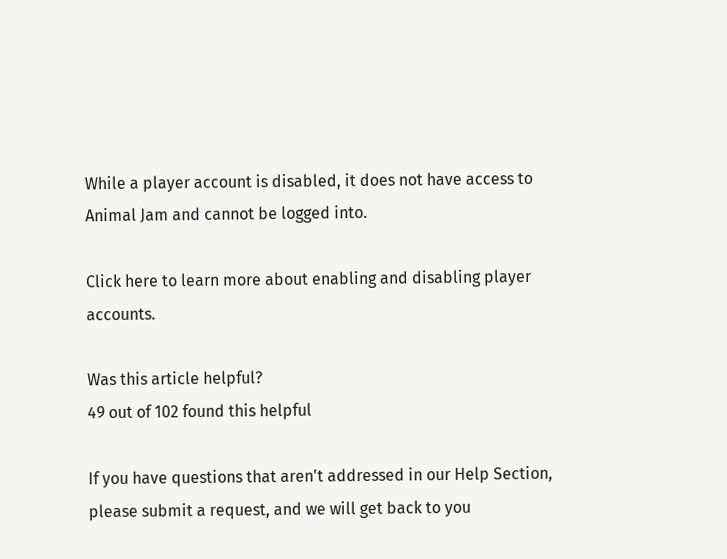While a player account is disabled, it does not have access to Animal Jam and cannot be logged into.

Click here to learn more about enabling and disabling player accounts.

Was this article helpful?
49 out of 102 found this helpful

If you have questions that aren't addressed in our Help Section, please submit a request, and we will get back to you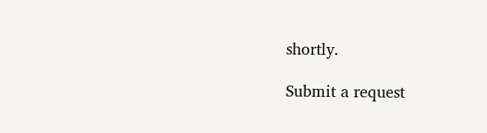shortly.

Submit a request